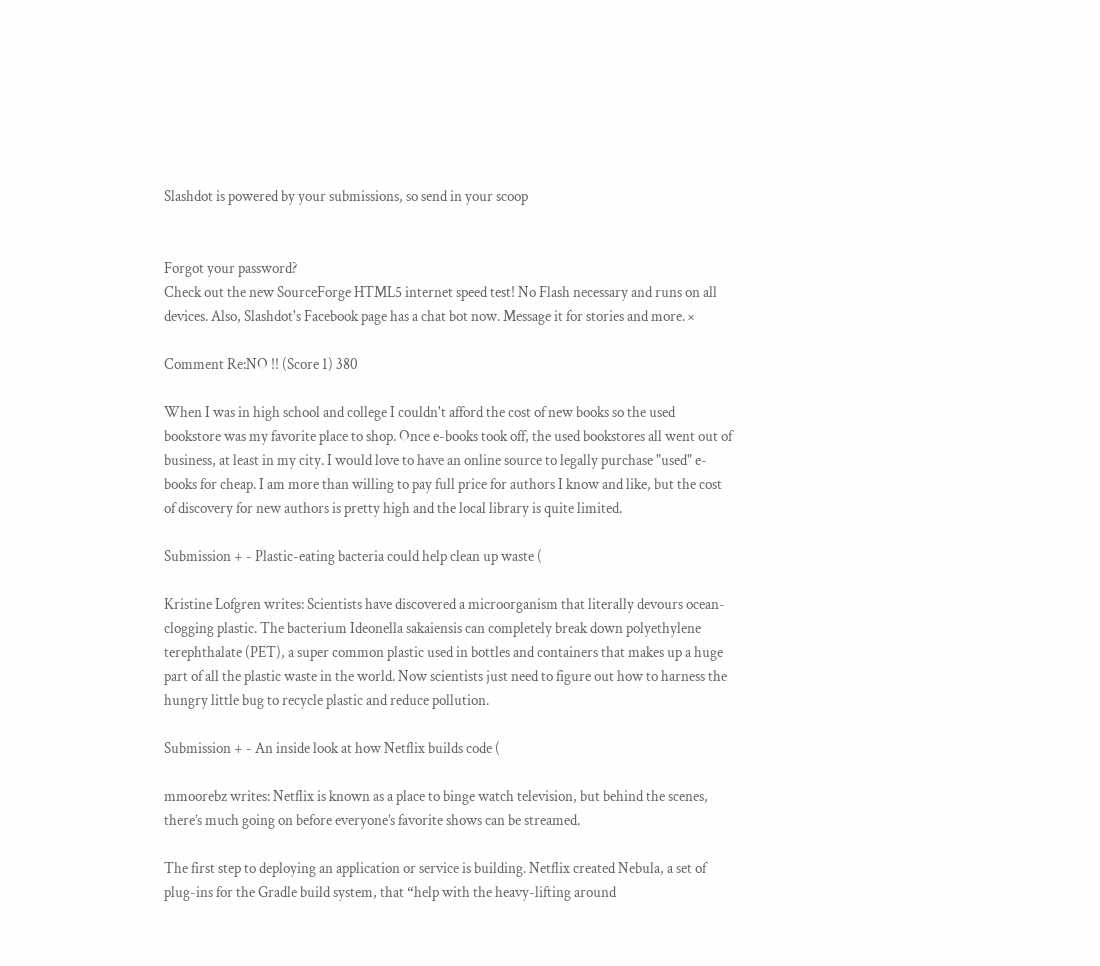Slashdot is powered by your submissions, so send in your scoop


Forgot your password?
Check out the new SourceForge HTML5 internet speed test! No Flash necessary and runs on all devices. Also, Slashdot's Facebook page has a chat bot now. Message it for stories and more. ×

Comment Re:NO !! (Score 1) 380

When I was in high school and college I couldn't afford the cost of new books so the used bookstore was my favorite place to shop. Once e-books took off, the used bookstores all went out of business, at least in my city. I would love to have an online source to legally purchase "used" e-books for cheap. I am more than willing to pay full price for authors I know and like, but the cost of discovery for new authors is pretty high and the local library is quite limited.

Submission + - Plastic-eating bacteria could help clean up waste (

Kristine Lofgren writes: Scientists have discovered a microorganism that literally devours ocean-clogging plastic. The bacterium Ideonella sakaiensis can completely break down polyethylene terephthalate (PET), a super common plastic used in bottles and containers that makes up a huge part of all the plastic waste in the world. Now scientists just need to figure out how to harness the hungry little bug to recycle plastic and reduce pollution.

Submission + - An inside look at how Netflix builds code (

mmoorebz writes: Netflix is known as a place to binge watch television, but behind the scenes, there’s much going on before everyone’s favorite shows can be streamed.

The first step to deploying an application or service is building. Netflix created Nebula, a set of plug-ins for the Gradle build system, that “help with the heavy-lifting around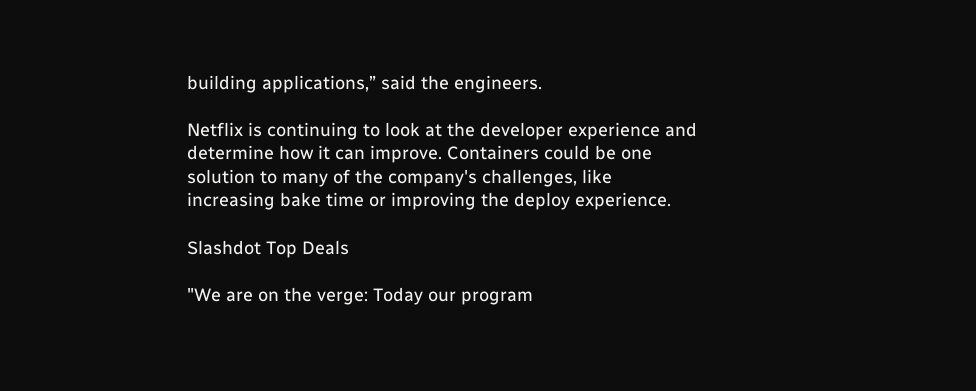building applications,” said the engineers.

Netflix is continuing to look at the developer experience and determine how it can improve. Containers could be one solution to many of the company's challenges, like increasing bake time or improving the deploy experience.

Slashdot Top Deals

"We are on the verge: Today our program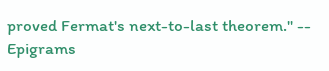proved Fermat's next-to-last theorem." -- Epigrams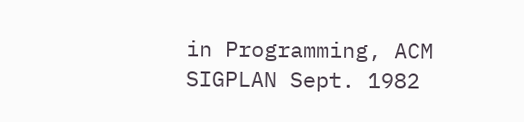in Programming, ACM SIGPLAN Sept. 1982